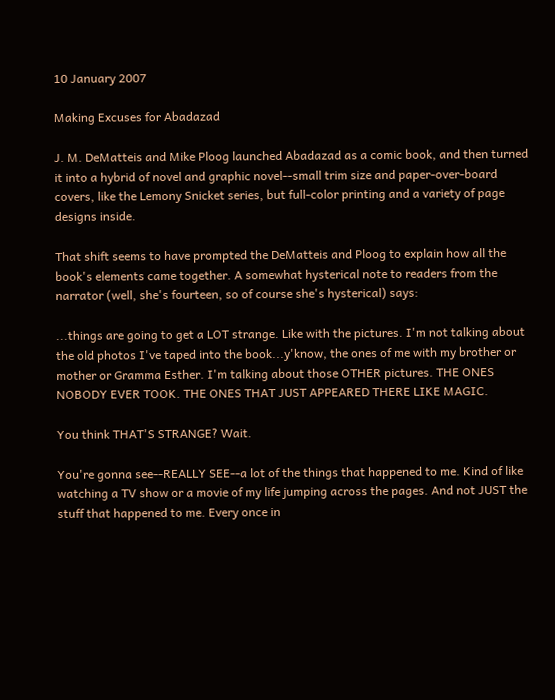10 January 2007

Making Excuses for Abadazad

J. M. DeMatteis and Mike Ploog launched Abadazad as a comic book, and then turned it into a hybrid of novel and graphic novel--small trim size and paper-over-board covers, like the Lemony Snicket series, but full-color printing and a variety of page designs inside.

That shift seems to have prompted the DeMatteis and Ploog to explain how all the book's elements came together. A somewhat hysterical note to readers from the narrator (well, she's fourteen, so of course she's hysterical) says:

...things are going to get a LOT strange. Like with the pictures. I'm not talking about the old photos I've taped into the book...y'know, the ones of me with my brother or mother or Gramma Esther. I'm talking about those OTHER pictures. THE ONES NOBODY EVER TOOK. THE ONES THAT JUST APPEARED THERE LIKE MAGIC.

You think THAT'S STRANGE? Wait.

You're gonna see--REALLY SEE--a lot of the things that happened to me. Kind of like watching a TV show or a movie of my life jumping across the pages. And not JUST the stuff that happened to me. Every once in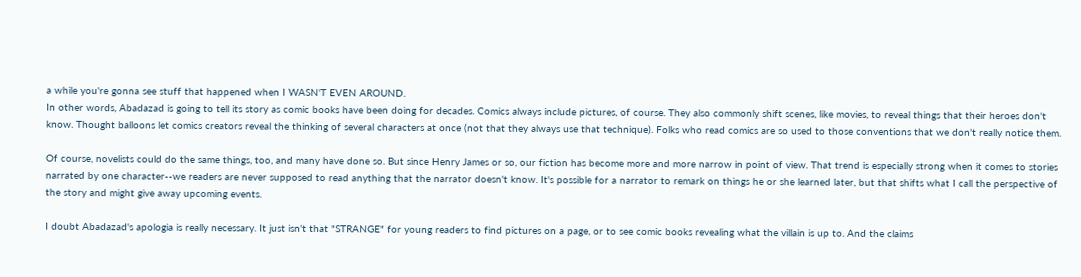a while you're gonna see stuff that happened when I WASN'T EVEN AROUND.
In other words, Abadazad is going to tell its story as comic books have been doing for decades. Comics always include pictures, of course. They also commonly shift scenes, like movies, to reveal things that their heroes don't know. Thought balloons let comics creators reveal the thinking of several characters at once (not that they always use that technique). Folks who read comics are so used to those conventions that we don't really notice them.

Of course, novelists could do the same things, too, and many have done so. But since Henry James or so, our fiction has become more and more narrow in point of view. That trend is especially strong when it comes to stories narrated by one character--we readers are never supposed to read anything that the narrator doesn't know. It's possible for a narrator to remark on things he or she learned later, but that shifts what I call the perspective of the story and might give away upcoming events.

I doubt Abadazad's apologia is really necessary. It just isn't that "STRANGE" for young readers to find pictures on a page, or to see comic books revealing what the villain is up to. And the claims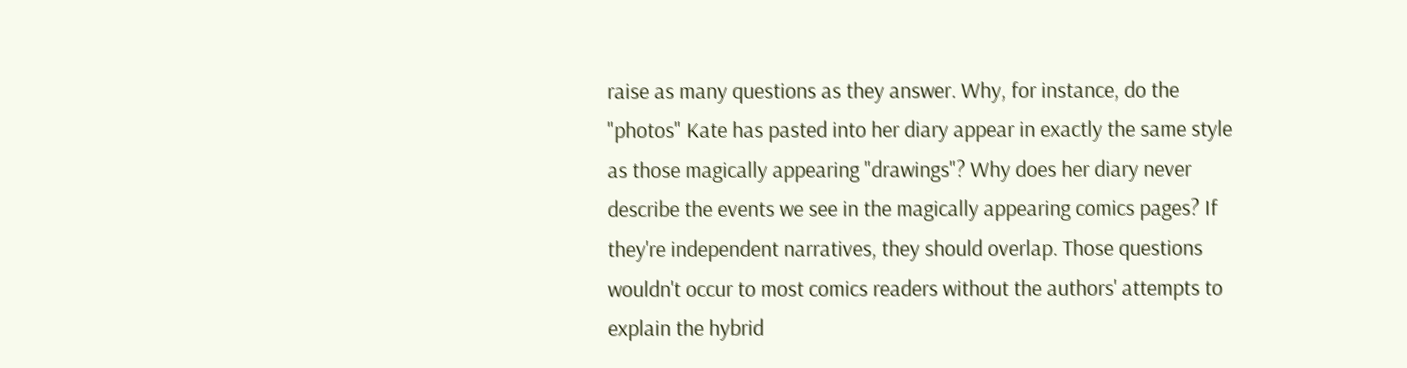raise as many questions as they answer. Why, for instance, do the "photos" Kate has pasted into her diary appear in exactly the same style as those magically appearing "drawings"? Why does her diary never describe the events we see in the magically appearing comics pages? If they're independent narratives, they should overlap. Those questions wouldn't occur to most comics readers without the authors' attempts to explain the hybrid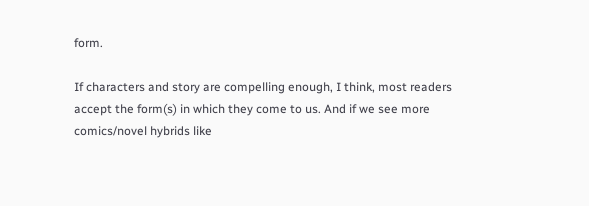form.

If characters and story are compelling enough, I think, most readers accept the form(s) in which they come to us. And if we see more comics/novel hybrids like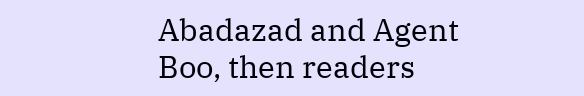Abadazad and Agent Boo, then readers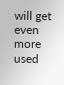will get even more used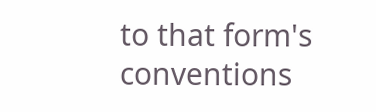to that form's conventions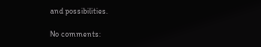and possibilities.

No comments: